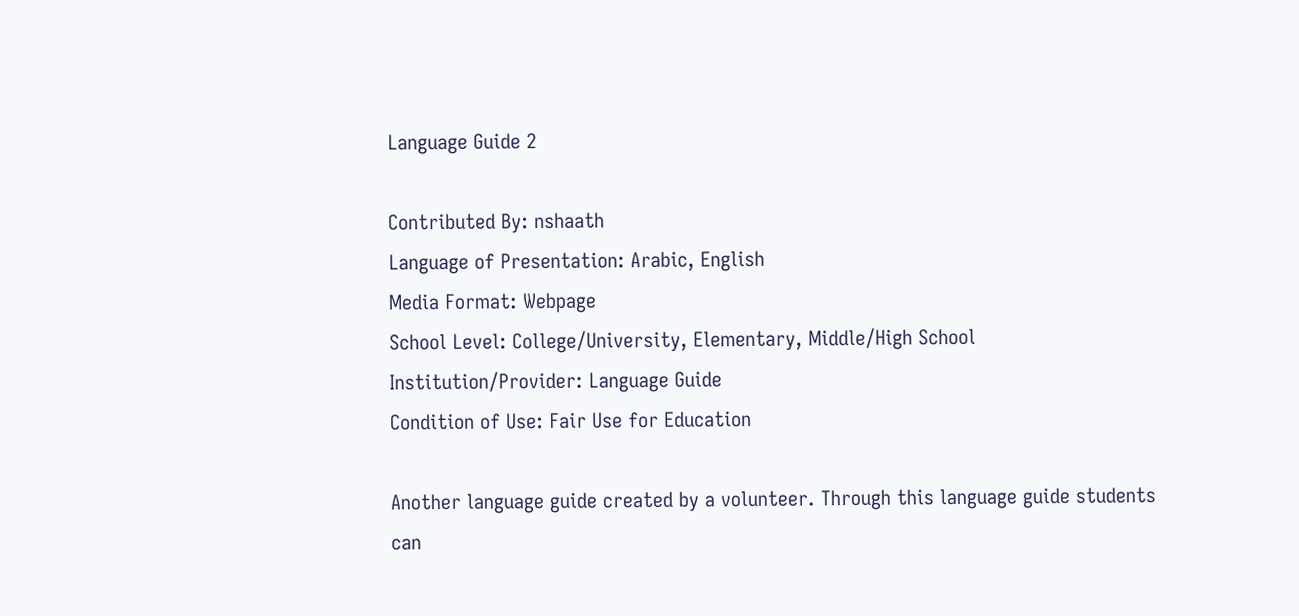Language Guide 2

Contributed By: nshaath
Language of Presentation: Arabic, English
Media Format: Webpage
School Level: College/University, Elementary, Middle/High School
Institution/Provider: Language Guide
Condition of Use: Fair Use for Education

Another language guide created by a volunteer. Through this language guide students can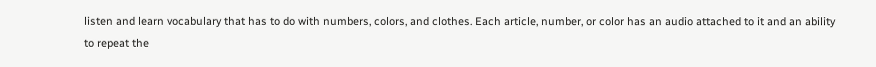listen and learn vocabulary that has to do with numbers, colors, and clothes. Each article, number, or color has an audio attached to it and an ability to repeat the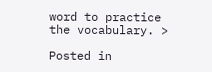word to practice the vocabulary. >

Posted in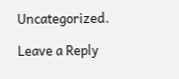Uncategorized.

Leave a Reply